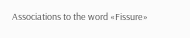Associations to the word «Fissure»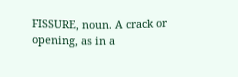FISSURE, noun. A crack or opening, as in a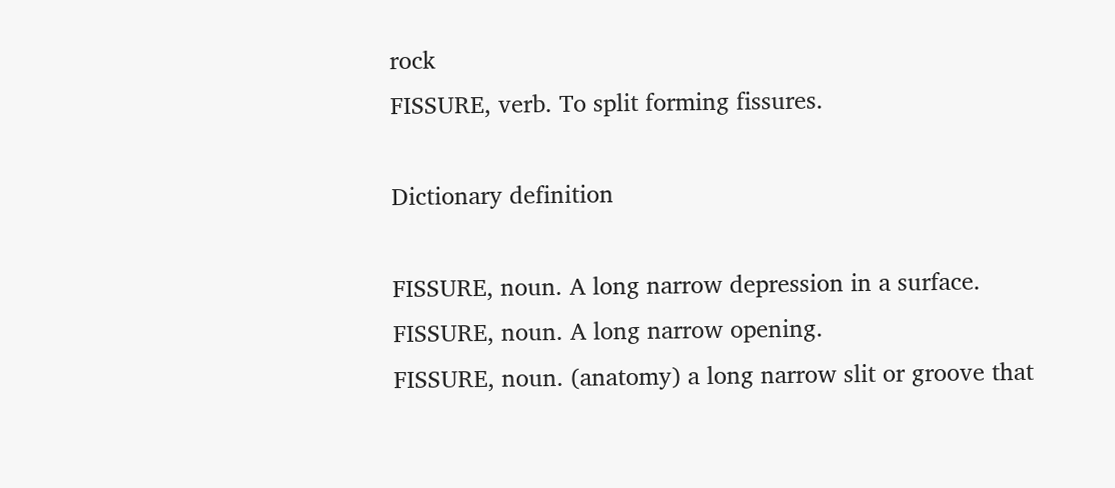rock
FISSURE, verb. To split forming fissures.

Dictionary definition

FISSURE, noun. A long narrow depression in a surface.
FISSURE, noun. A long narrow opening.
FISSURE, noun. (anatomy) a long narrow slit or groove that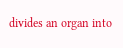divides an organ into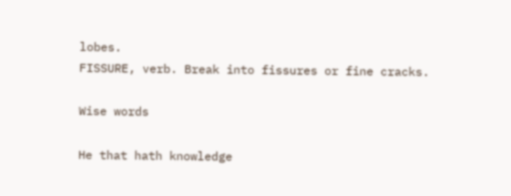lobes.
FISSURE, verb. Break into fissures or fine cracks.

Wise words

He that hath knowledge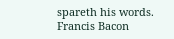spareth his words.
Francis Bacon